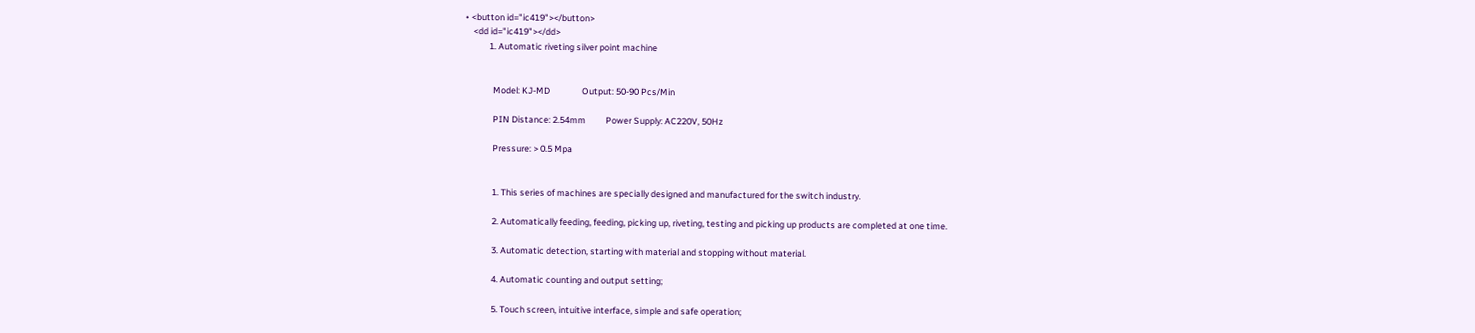• <button id="ic419"></button>
    <dd id="ic419"></dd>
            1. Automatic riveting silver point machine


              Model: KJ-MD                Output: 50-90 Pcs/Min

              PIN Distance: 2.54mm          Power Supply: AC220V, 50Hz

              Pressure: > 0.5 Mpa


              1. This series of machines are specially designed and manufactured for the switch industry.

              2. Automatically feeding, feeding, picking up, riveting, testing and picking up products are completed at one time.

              3. Automatic detection, starting with material and stopping without material.

              4. Automatic counting and output setting;

              5. Touch screen, intuitive interface, simple and safe operation;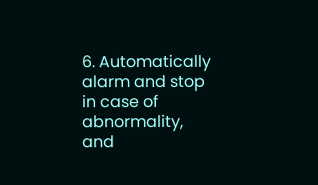6. Automatically alarm and stop in case of abnormality, and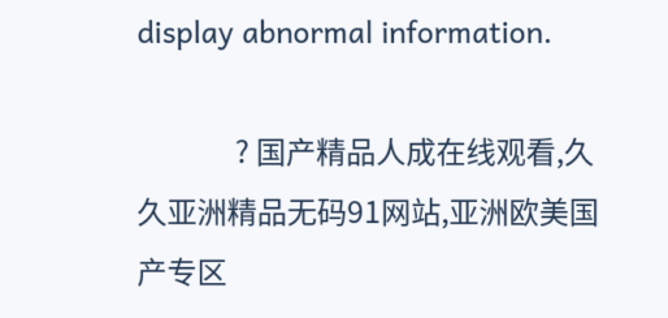display abnormal information.

              ? 国产精品人成在线观看,久久亚洲精品无码91网站,亚洲欧美国产专区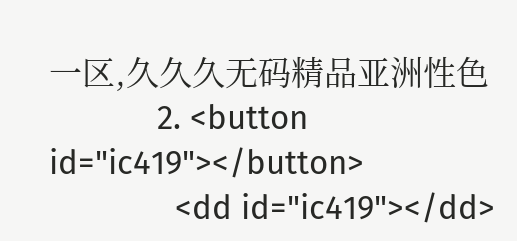一区,久久久无码精品亚洲性色
            2. <button id="ic419"></button>
              <dd id="ic419"></dd>